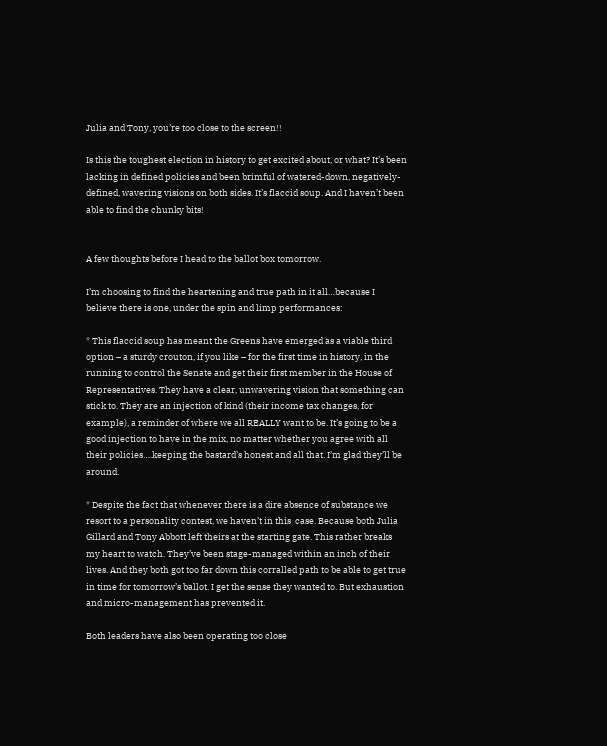Julia and Tony, you’re too close to the screen!!

Is this the toughest election in history to get excited about, or what? It’s been lacking in defined policies and been brimful of watered-down, negatively-defined, wavering visions on both sides. It’s flaccid soup. And I haven’t been able to find the chunky bits!


A few thoughts before I head to the ballot box tomorrow.

I’m choosing to find the heartening and true path in it all…because I believe there is one, under the spin and limp performances:

* This flaccid soup has meant the Greens have emerged as a viable third option – a sturdy crouton, if you like – for the first time in history, in the running to control the Senate and get their first member in the House of Representatives. They have a clear, unwavering vision that something can stick to. They are an injection of kind (their income tax changes, for example), a reminder of where we all REALLY want to be. It’s going to be a good injection to have in the mix, no matter whether you agree with all their policies….keeping the bastard’s honest and all that. I’m glad they’ll be around.

* Despite the fact that whenever there is a dire absence of substance we resort to a personality contest, we haven’t in this  case. Because both Julia Gillard and Tony Abbott left theirs at the starting gate. This rather breaks my heart to watch. They’ve been stage-managed within an inch of their lives. And they both got too far down this corralled path to be able to get true in time for tomorrow’s ballot. I get the sense they wanted to. But exhaustion and micro-management has prevented it.

Both leaders have also been operating too close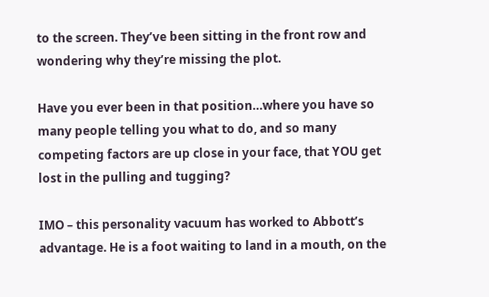to the screen. They’ve been sitting in the front row and wondering why they’re missing the plot.

Have you ever been in that position…where you have so many people telling you what to do, and so many competing factors are up close in your face, that YOU get lost in the pulling and tugging?

IMO – this personality vacuum has worked to Abbott’s advantage. He is a foot waiting to land in a mouth, on the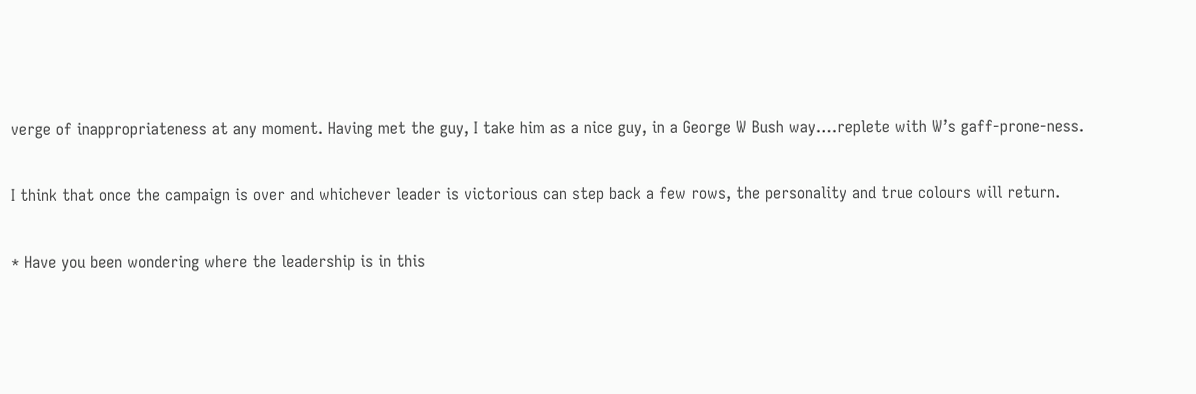verge of inappropriateness at any moment. Having met the guy, I take him as a nice guy, in a George W Bush way….replete with W’s gaff-prone-ness.

I think that once the campaign is over and whichever leader is victorious can step back a few rows, the personality and true colours will return.

* Have you been wondering where the leadership is in this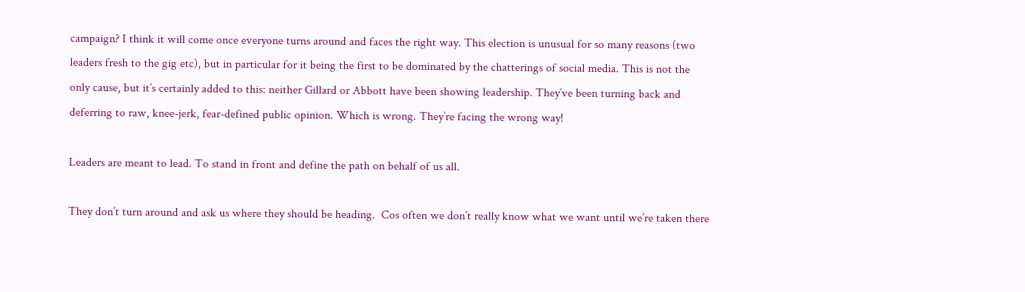campaign? I think it will come once everyone turns around and faces the right way. This election is unusual for so many reasons (two leaders fresh to the gig etc), but in particular for it being the first to be dominated by the chatterings of social media. This is not the only cause, but it’s certainly added to this: neither Gillard or Abbott have been showing leadership. They’ve been turning back and deferring to raw, knee-jerk, fear-defined public opinion. Which is wrong. They’re facing the wrong way!

Leaders are meant to lead. To stand in front and define the path on behalf of us all.

They don’t turn around and ask us where they should be heading.  Cos often we don’t really know what we want until we’re taken there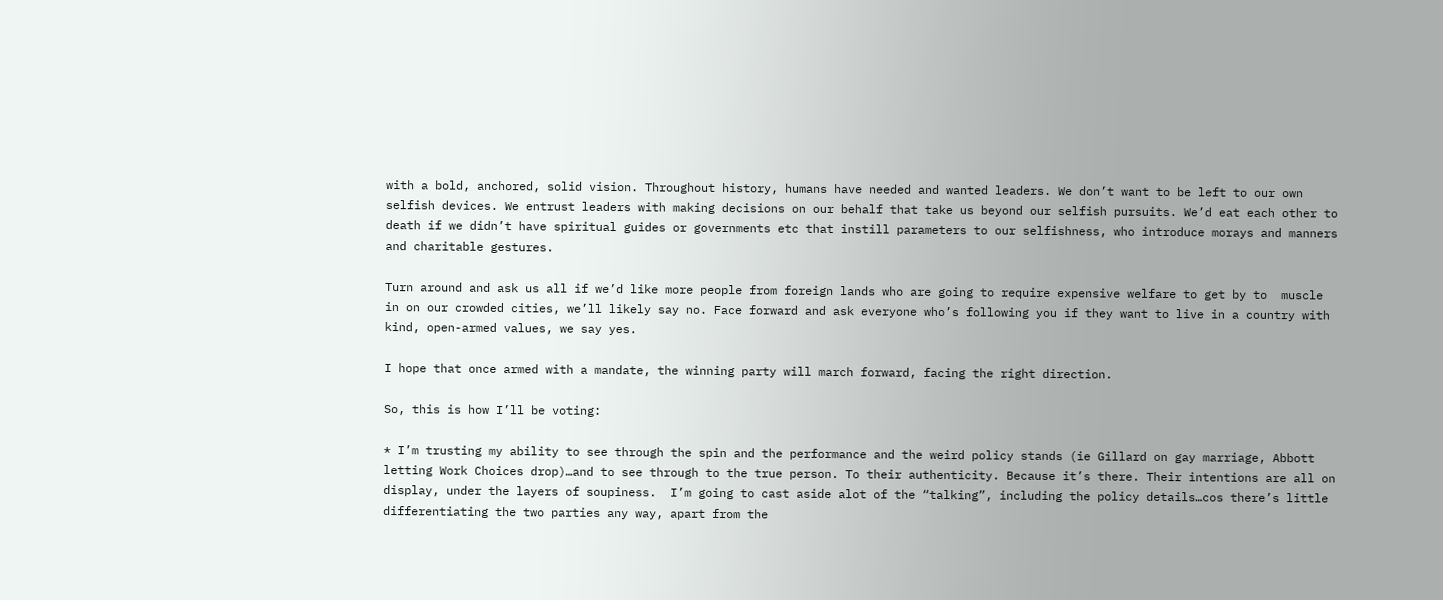with a bold, anchored, solid vision. Throughout history, humans have needed and wanted leaders. We don’t want to be left to our own selfish devices. We entrust leaders with making decisions on our behalf that take us beyond our selfish pursuits. We’d eat each other to death if we didn’t have spiritual guides or governments etc that instill parameters to our selfishness, who introduce morays and manners and charitable gestures.

Turn around and ask us all if we’d like more people from foreign lands who are going to require expensive welfare to get by to  muscle in on our crowded cities, we’ll likely say no. Face forward and ask everyone who’s following you if they want to live in a country with kind, open-armed values, we say yes.

I hope that once armed with a mandate, the winning party will march forward, facing the right direction.

So, this is how I’ll be voting:

* I’m trusting my ability to see through the spin and the performance and the weird policy stands (ie Gillard on gay marriage, Abbott letting Work Choices drop)…and to see through to the true person. To their authenticity. Because it’s there. Their intentions are all on display, under the layers of soupiness.  I’m going to cast aside alot of the “talking”, including the policy details…cos there’s little differentiating the two parties any way, apart from the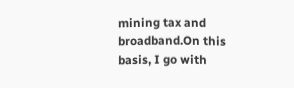mining tax and broadband.On this basis, I go with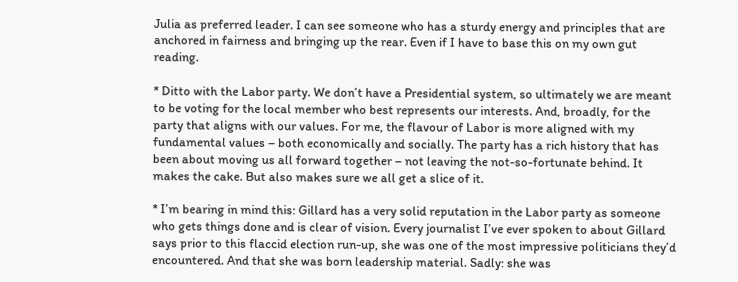Julia as preferred leader. I can see someone who has a sturdy energy and principles that are anchored in fairness and bringing up the rear. Even if I have to base this on my own gut reading.

* Ditto with the Labor party. We don’t have a Presidential system, so ultimately we are meant to be voting for the local member who best represents our interests. And, broadly, for the party that aligns with our values. For me, the flavour of Labor is more aligned with my fundamental values – both economically and socially. The party has a rich history that has been about moving us all forward together – not leaving the not-so-fortunate behind. It makes the cake. But also makes sure we all get a slice of it.

* I’m bearing in mind this: Gillard has a very solid reputation in the Labor party as someone who gets things done and is clear of vision. Every journalist I’ve ever spoken to about Gillard says prior to this flaccid election run-up, she was one of the most impressive politicians they’d encountered. And that she was born leadership material. Sadly: she was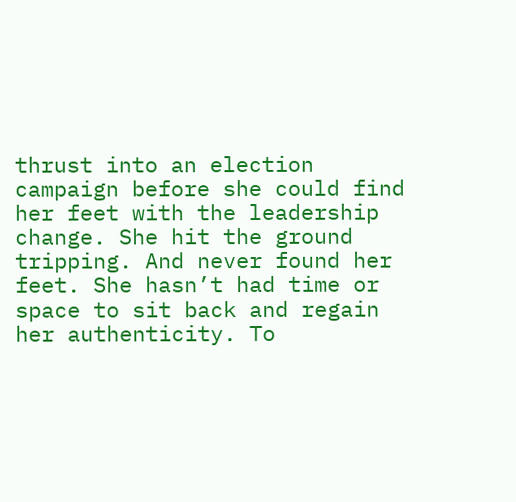thrust into an election campaign before she could find her feet with the leadership change. She hit the ground tripping. And never found her feet. She hasn’t had time or space to sit back and regain her authenticity. To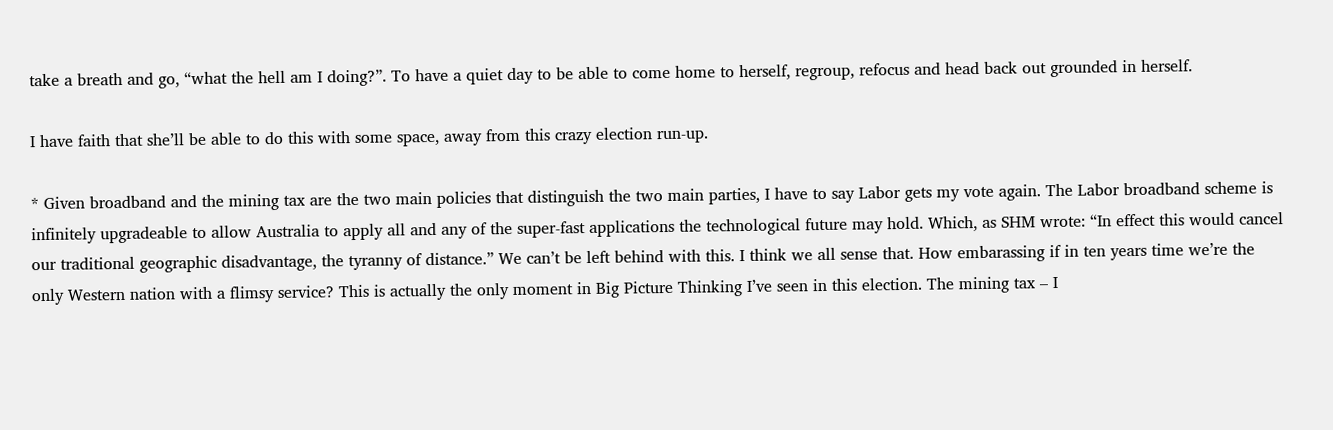take a breath and go, “what the hell am I doing?”. To have a quiet day to be able to come home to herself, regroup, refocus and head back out grounded in herself.

I have faith that she’ll be able to do this with some space, away from this crazy election run-up.

* Given broadband and the mining tax are the two main policies that distinguish the two main parties, I have to say Labor gets my vote again. The Labor broadband scheme is infinitely upgradeable to allow Australia to apply all and any of the super-fast applications the technological future may hold. Which, as SHM wrote: “In effect this would cancel our traditional geographic disadvantage, the tyranny of distance.” We can’t be left behind with this. I think we all sense that. How embarassing if in ten years time we’re the only Western nation with a flimsy service? This is actually the only moment in Big Picture Thinking I’ve seen in this election. The mining tax – I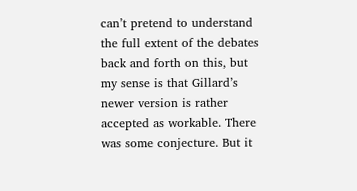can’t pretend to understand the full extent of the debates back and forth on this, but my sense is that Gillard’s newer version is rather accepted as workable. There was some conjecture. But it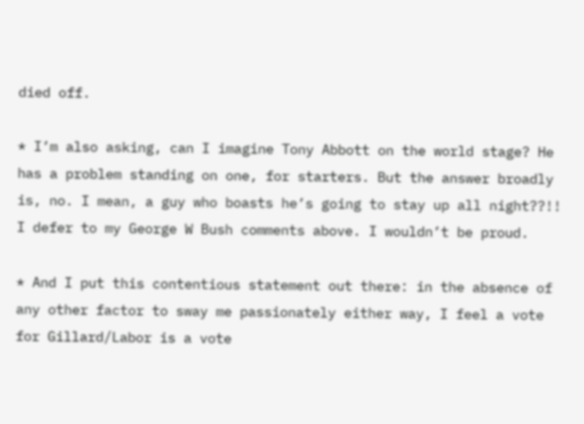died off.

* I’m also asking, can I imagine Tony Abbott on the world stage? He has a problem standing on one, for starters. But the answer broadly is, no. I mean, a guy who boasts he’s going to stay up all night??!!  I defer to my George W Bush comments above. I wouldn’t be proud.

* And I put this contentious statement out there: in the absence of any other factor to sway me passionately either way, I feel a vote for Gillard/Labor is a vote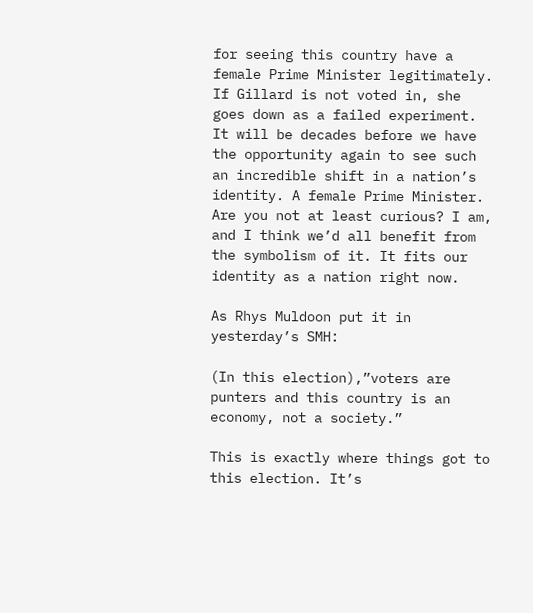for seeing this country have a female Prime Minister legitimately. If Gillard is not voted in, she goes down as a failed experiment. It will be decades before we have the opportunity again to see such an incredible shift in a nation’s identity. A female Prime Minister. Are you not at least curious? I am, and I think we’d all benefit from the symbolism of it. It fits our identity as a nation right now.

As Rhys Muldoon put it in yesterday’s SMH:

(In this election),”voters are punters and this country is an economy, not a society.”

This is exactly where things got to this election. It’s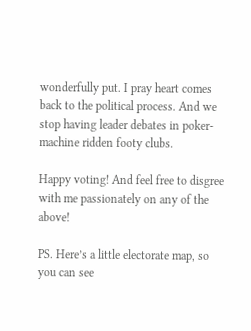wonderfully put. I pray heart comes back to the political process. And we stop having leader debates in poker-machine ridden footy clubs.

Happy voting! And feel free to disgree with me passionately on any of the above!

PS. Here’s a little electorate map, so you can see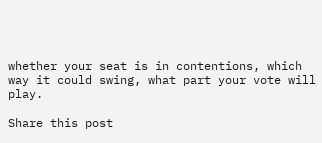whether your seat is in contentions, which way it could swing, what part your vote will play.

Share this post